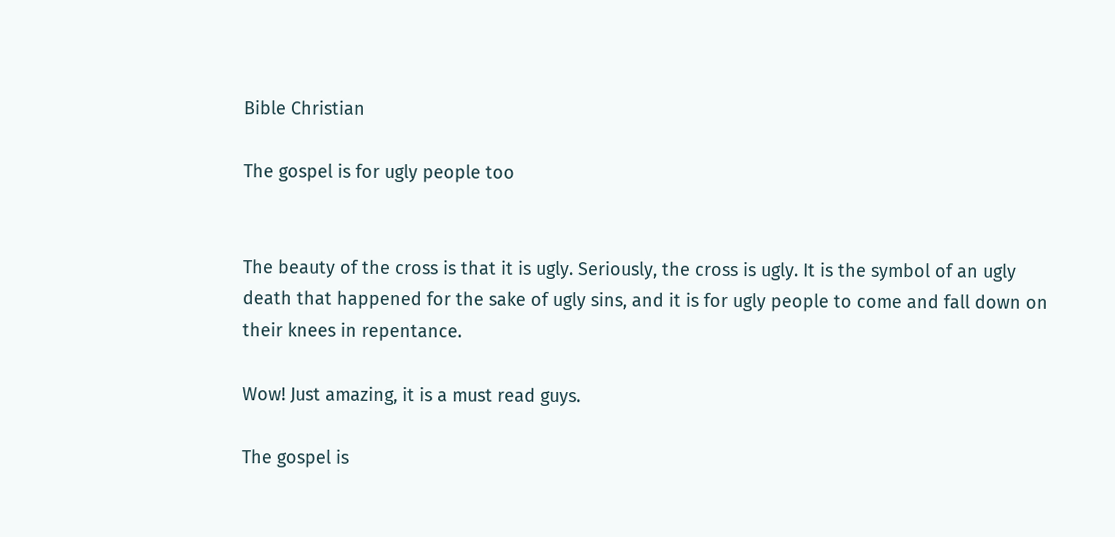Bible Christian

The gospel is for ugly people too


The beauty of the cross is that it is ugly. Seriously, the cross is ugly. It is the symbol of an ugly death that happened for the sake of ugly sins, and it is for ugly people to come and fall down on their knees in repentance.

Wow! Just amazing, it is a must read guys.

The gospel is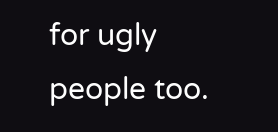for ugly people too.